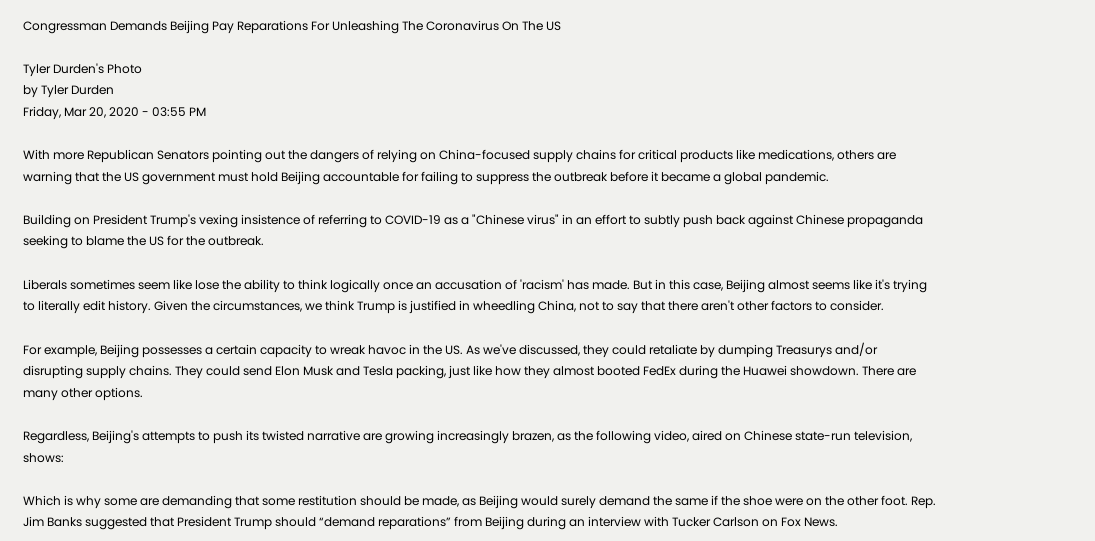Congressman Demands Beijing Pay Reparations For Unleashing The Coronavirus On The US

Tyler Durden's Photo
by Tyler Durden
Friday, Mar 20, 2020 - 03:55 PM

With more Republican Senators pointing out the dangers of relying on China-focused supply chains for critical products like medications, others are warning that the US government must hold Beijing accountable for failing to suppress the outbreak before it became a global pandemic.

Building on President Trump's vexing insistence of referring to COVID-19 as a "Chinese virus" in an effort to subtly push back against Chinese propaganda seeking to blame the US for the outbreak.

Liberals sometimes seem like lose the ability to think logically once an accusation of 'racism' has made. But in this case, Beijing almost seems like it's trying to literally edit history. Given the circumstances, we think Trump is justified in wheedling China, not to say that there aren't other factors to consider.

For example, Beijing possesses a certain capacity to wreak havoc in the US. As we've discussed, they could retaliate by dumping Treasurys and/or disrupting supply chains. They could send Elon Musk and Tesla packing, just like how they almost booted FedEx during the Huawei showdown. There are many other options.

Regardless, Beijing's attempts to push its twisted narrative are growing increasingly brazen, as the following video, aired on Chinese state-run television, shows:

Which is why some are demanding that some restitution should be made, as Beijing would surely demand the same if the shoe were on the other foot. Rep. Jim Banks suggested that President Trump should “demand reparations” from Beijing during an interview with Tucker Carlson on Fox News.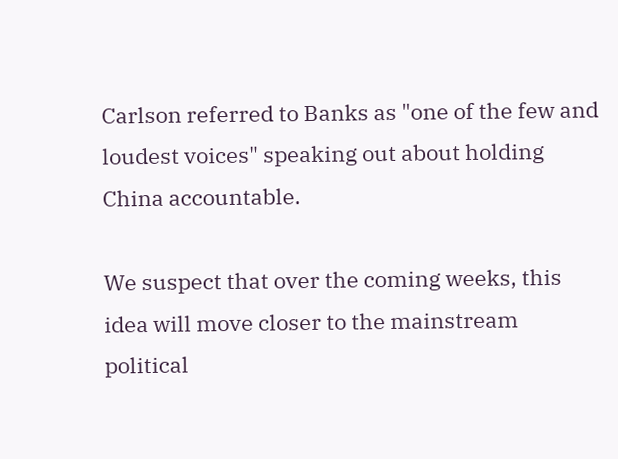Carlson referred to Banks as "one of the few and loudest voices" speaking out about holding China accountable.

We suspect that over the coming weeks, this idea will move closer to the mainstream political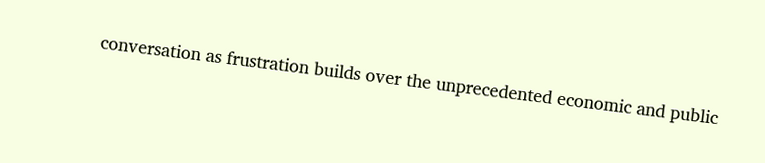conversation as frustration builds over the unprecedented economic and public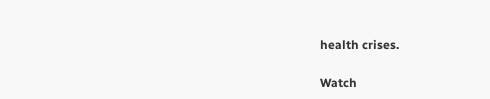health crises.

Watch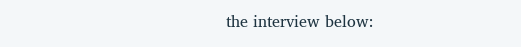the interview below: